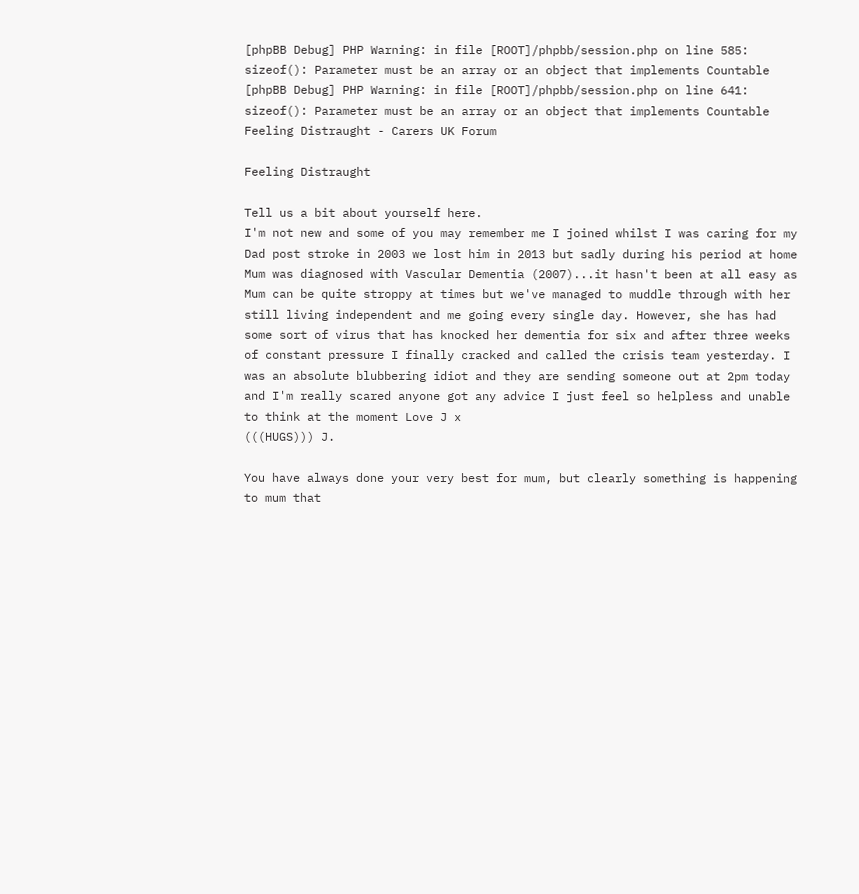[phpBB Debug] PHP Warning: in file [ROOT]/phpbb/session.php on line 585: sizeof(): Parameter must be an array or an object that implements Countable
[phpBB Debug] PHP Warning: in file [ROOT]/phpbb/session.php on line 641: sizeof(): Parameter must be an array or an object that implements Countable
Feeling Distraught - Carers UK Forum

Feeling Distraught

Tell us a bit about yourself here.
I'm not new and some of you may remember me I joined whilst I was caring for my Dad post stroke in 2003 we lost him in 2013 but sadly during his period at home Mum was diagnosed with Vascular Dementia (2007)...it hasn't been at all easy as Mum can be quite stroppy at times but we've managed to muddle through with her still living independent and me going every single day. However, she has had some sort of virus that has knocked her dementia for six and after three weeks of constant pressure I finally cracked and called the crisis team yesterday. I was an absolute blubbering idiot and they are sending someone out at 2pm today and I'm really scared anyone got any advice I just feel so helpless and unable to think at the moment Love J x
(((HUGS))) J.

You have always done your very best for mum, but clearly something is happening to mum that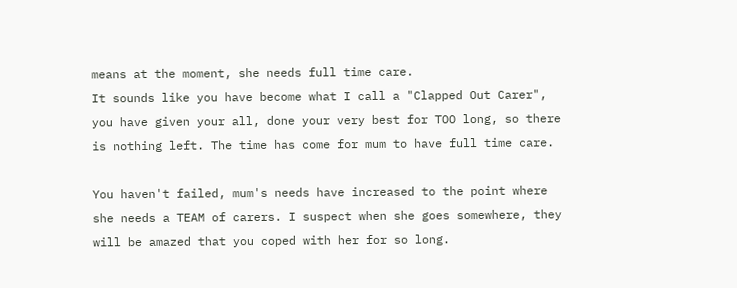means at the moment, she needs full time care.
It sounds like you have become what I call a "Clapped Out Carer", you have given your all, done your very best for TOO long, so there is nothing left. The time has come for mum to have full time care.

You haven't failed, mum's needs have increased to the point where she needs a TEAM of carers. I suspect when she goes somewhere, they will be amazed that you coped with her for so long.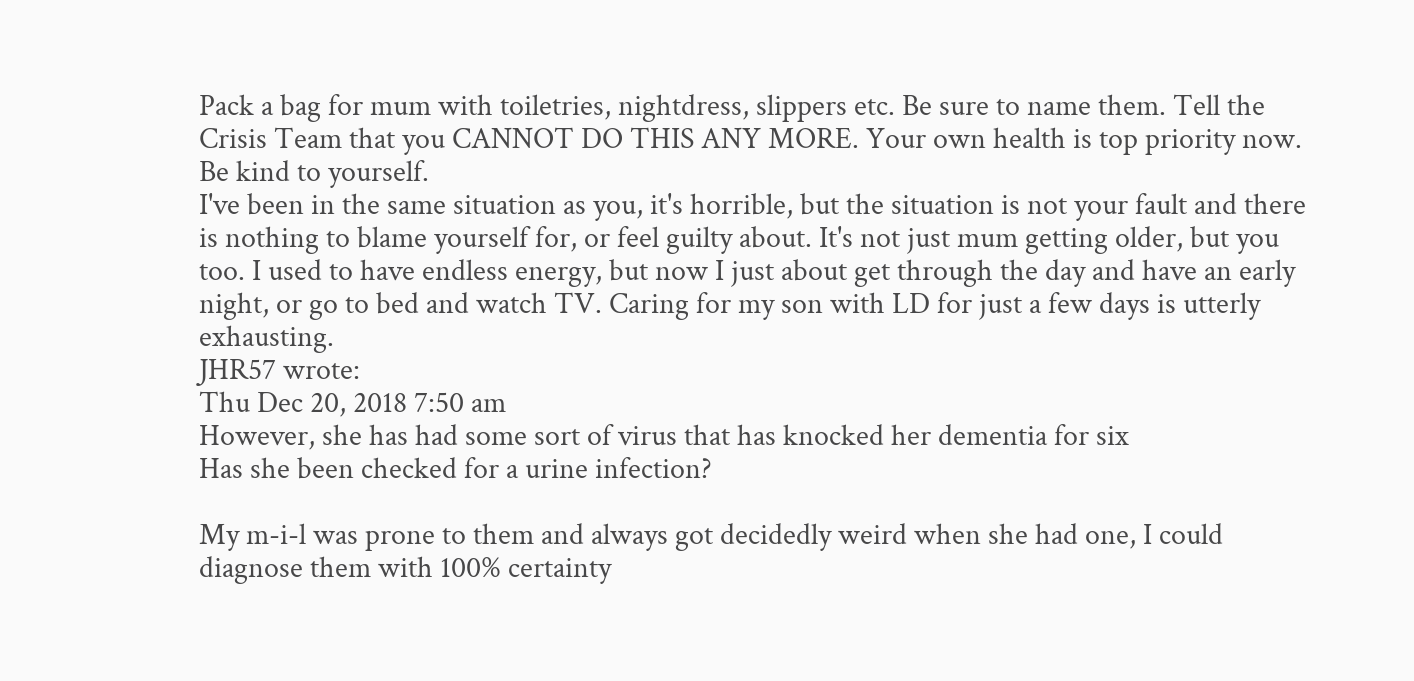Pack a bag for mum with toiletries, nightdress, slippers etc. Be sure to name them. Tell the Crisis Team that you CANNOT DO THIS ANY MORE. Your own health is top priority now. Be kind to yourself.
I've been in the same situation as you, it's horrible, but the situation is not your fault and there is nothing to blame yourself for, or feel guilty about. It's not just mum getting older, but you too. I used to have endless energy, but now I just about get through the day and have an early night, or go to bed and watch TV. Caring for my son with LD for just a few days is utterly exhausting.
JHR57 wrote:
Thu Dec 20, 2018 7:50 am
However, she has had some sort of virus that has knocked her dementia for six
Has she been checked for a urine infection?

My m-i-l was prone to them and always got decidedly weird when she had one, I could diagnose them with 100% certainty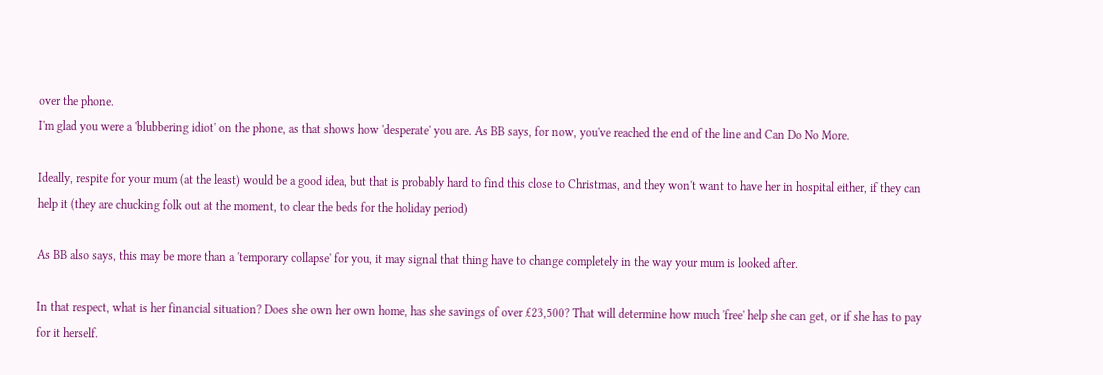over the phone.
I'm glad you were a 'blubbering idiot' on the phone, as that shows how 'desperate' you are. As BB says, for now, you've reached the end of the line and Can Do No More.

Ideally, respite for your mum (at the least) would be a good idea, but that is probably hard to find this close to Christmas, and they won't want to have her in hospital either, if they can help it (they are chucking folk out at the moment, to clear the beds for the holiday period)

As BB also says, this may be more than a 'temporary collapse' for you, it may signal that thing have to change completely in the way your mum is looked after.

In that respect, what is her financial situation? Does she own her own home, has she savings of over £23,500? That will determine how much 'free' help she can get, or if she has to pay for it herself.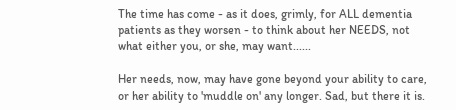The time has come - as it does, grimly, for ALL dementia patients as they worsen - to think about her NEEDS, not what either you, or she, may want......

Her needs, now, may have gone beyond your ability to care, or her ability to 'muddle on' any longer. Sad, but there it is.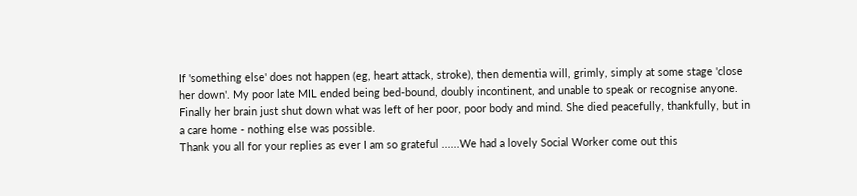If 'something else' does not happen (eg, heart attack, stroke), then dementia will, grimly, simply at some stage 'close her down'. My poor late MIL ended being bed-bound, doubly incontinent, and unable to speak or recognise anyone. Finally her brain just shut down what was left of her poor, poor body and mind. She died peacefully, thankfully, but in a care home - nothing else was possible.
Thank you all for your replies as ever I am so grateful ......We had a lovely Social Worker come out this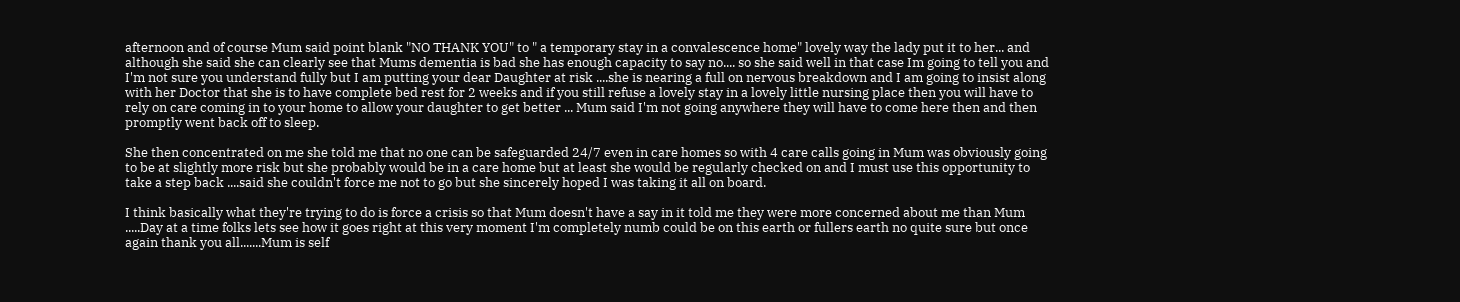afternoon and of course Mum said point blank "NO THANK YOU" to " a temporary stay in a convalescence home" lovely way the lady put it to her... and although she said she can clearly see that Mums dementia is bad she has enough capacity to say no.... so she said well in that case Im going to tell you and I'm not sure you understand fully but I am putting your dear Daughter at risk ....she is nearing a full on nervous breakdown and I am going to insist along with her Doctor that she is to have complete bed rest for 2 weeks and if you still refuse a lovely stay in a lovely little nursing place then you will have to rely on care coming in to your home to allow your daughter to get better ... Mum said I'm not going anywhere they will have to come here then and then promptly went back off to sleep.

She then concentrated on me she told me that no one can be safeguarded 24/7 even in care homes so with 4 care calls going in Mum was obviously going to be at slightly more risk but she probably would be in a care home but at least she would be regularly checked on and I must use this opportunity to take a step back ....said she couldn't force me not to go but she sincerely hoped I was taking it all on board.

I think basically what they're trying to do is force a crisis so that Mum doesn't have a say in it told me they were more concerned about me than Mum .....Day at a time folks lets see how it goes right at this very moment I'm completely numb could be on this earth or fullers earth no quite sure but once again thank you all.......Mum is self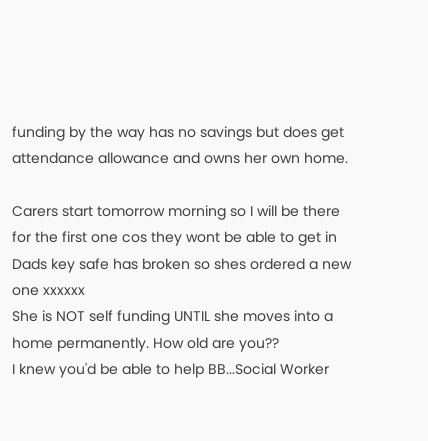funding by the way has no savings but does get attendance allowance and owns her own home.

Carers start tomorrow morning so I will be there for the first one cos they wont be able to get in Dads key safe has broken so shes ordered a new one xxxxxx
She is NOT self funding UNTIL she moves into a home permanently. How old are you??
I knew you'd be able to help BB...Social Worker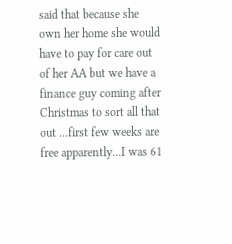said that because she own her home she would have to pay for care out of her AA but we have a finance guy coming after Christmas to sort all that out ...first few weeks are free apparently...I was 61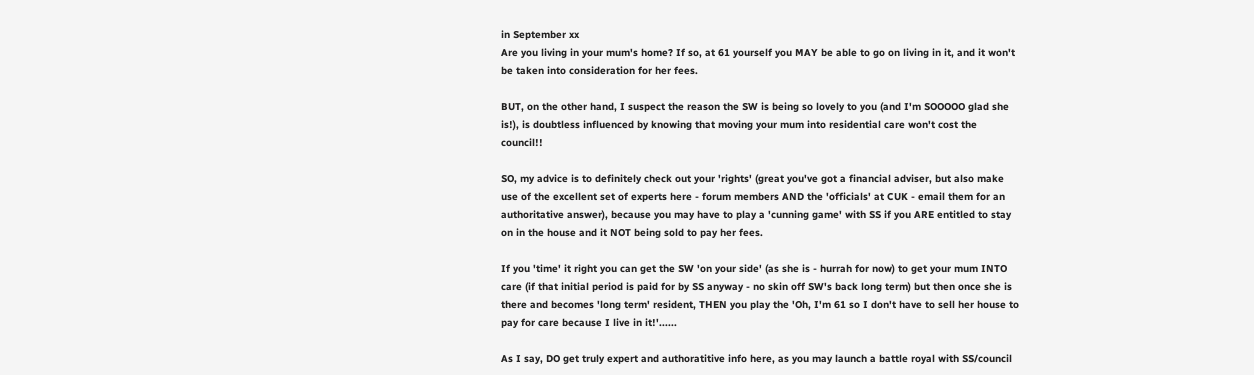in September xx
Are you living in your mum's home? If so, at 61 yourself you MAY be able to go on living in it, and it won't be taken into consideration for her fees.

BUT, on the other hand, I suspect the reason the SW is being so lovely to you (and I'm SOOOOO glad she is!), is doubtless influenced by knowing that moving your mum into residential care won't cost the council!!

SO, my advice is to definitely check out your 'rights' (great you've got a financial adviser, but also make use of the excellent set of experts here - forum members AND the 'officials' at CUK - email them for an authoritative answer), because you may have to play a 'cunning game' with SS if you ARE entitled to stay on in the house and it NOT being sold to pay her fees.

If you 'time' it right you can get the SW 'on your side' (as she is - hurrah for now) to get your mum INTO care (if that initial period is paid for by SS anyway - no skin off SW's back long term) but then once she is there and becomes 'long term' resident, THEN you play the 'Oh, I'm 61 so I don't have to sell her house to pay for care because I live in it!'......

As I say, DO get truly expert and authoratitive info here, as you may launch a battle royal with SS/council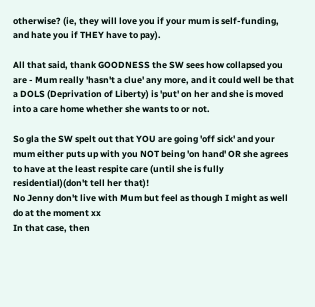otherwise? (ie, they will love you if your mum is self-funding, and hate you if THEY have to pay).

All that said, thank GOODNESS the SW sees how collapsed you are - Mum really 'hasn't a clue' any more, and it could well be that a DOLS (Deprivation of Liberty) is 'put' on her and she is moved into a care home whether she wants to or not.

So gla the SW spelt out that YOU are going 'off sick' and your mum either puts up with you NOT being 'on hand' OR she agrees to have at the least respite care (until she is fully residential)(don't tell her that)!
No Jenny don't live with Mum but feel as though I might as well do at the moment xx
In that case, then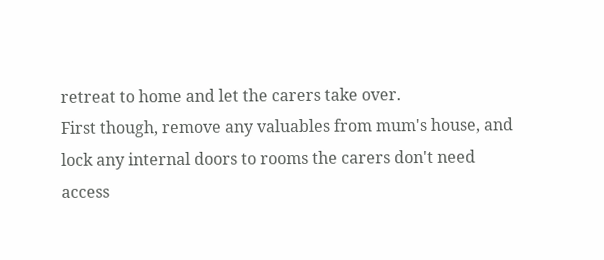retreat to home and let the carers take over.
First though, remove any valuables from mum's house, and lock any internal doors to rooms the carers don't need access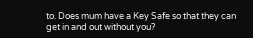to. Does mum have a Key Safe so that they can get in and out without you?